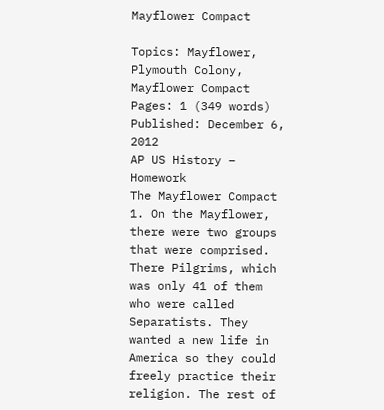Mayflower Compact

Topics: Mayflower, Plymouth Colony, Mayflower Compact Pages: 1 (349 words) Published: December 6, 2012
AP US History – Homework
The Mayflower Compact
1. On the Mayflower, there were two groups that were comprised. There Pilgrims, which was only 41 of them who were called Separatists. They wanted a new life in America so they could freely practice their religion. The rest of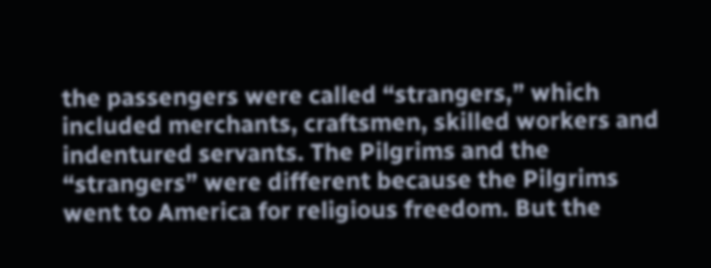the passengers were called “strangers,” which included merchants, craftsmen, skilled workers and indentured servants. The Pilgrims and the “strangers” were different because the Pilgrims went to America for religious freedom. But the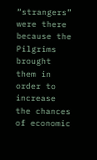“strangers” were there because the Pilgrims brought them in order to increase the chances of economic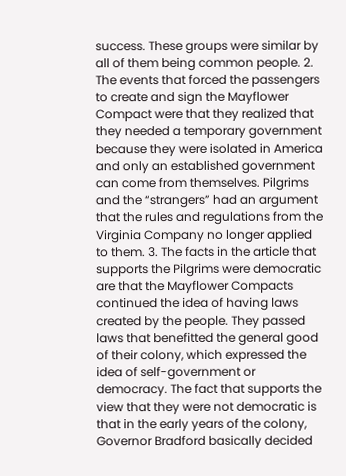success. These groups were similar by all of them being common people. 2. The events that forced the passengers to create and sign the Mayflower Compact were that they realized that they needed a temporary government because they were isolated in America and only an established government can come from themselves. Pilgrims and the “strangers” had an argument that the rules and regulations from the Virginia Company no longer applied to them. 3. The facts in the article that supports the Pilgrims were democratic are that the Mayflower Compacts continued the idea of having laws created by the people. They passed laws that benefitted the general good of their colony, which expressed the idea of self-government or democracy. The fact that supports the view that they were not democratic is that in the early years of the colony, Governor Bradford basically decided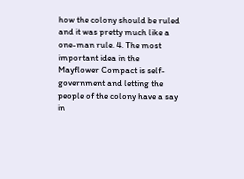how the colony should be ruled and it was pretty much like a one-man rule. 4. The most important idea in the Mayflower Compact is self-government and letting the people of the colony have a say in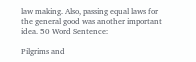law making. Also, passing equal laws for the general good was another important idea. 50 Word Sentence:

Pilgrims and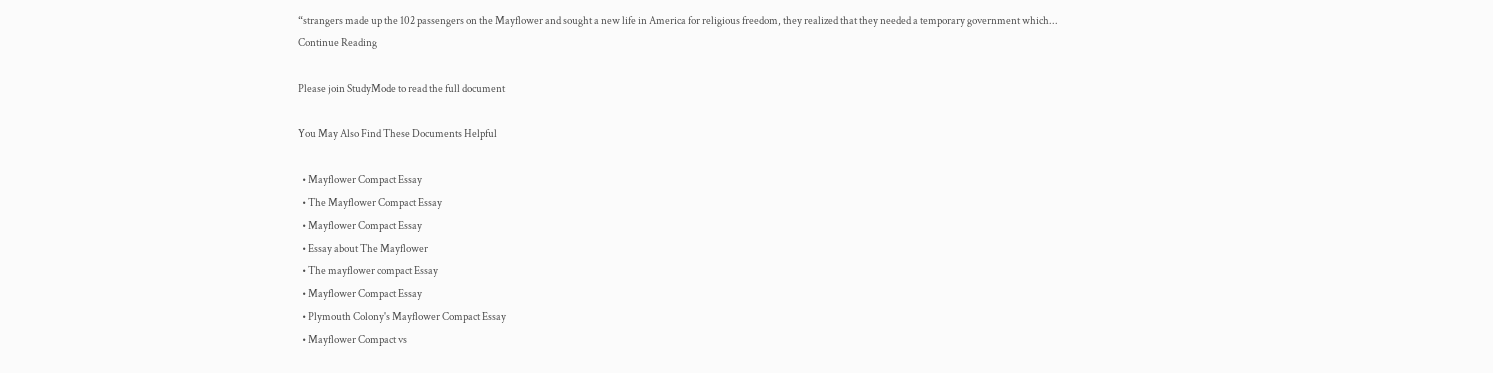“strangers made up the 102 passengers on the Mayflower and sought a new life in America for religious freedom, they realized that they needed a temporary government which...
Continue Reading

Please join StudyMode to read the full document

You May Also Find These Documents Helpful

  • Mayflower Compact Essay
  • The Mayflower Compact Essay
  • Mayflower Compact Essay
  • Essay about The Mayflower
  • The mayflower compact Essay
  • Mayflower Compact Essay
  • Plymouth Colony's Mayflower Compact Essay
  • Mayflower Compact vs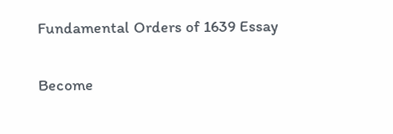Fundamental Orders of 1639 Essay

Become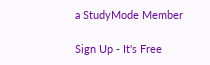a StudyMode Member

Sign Up - It's Free